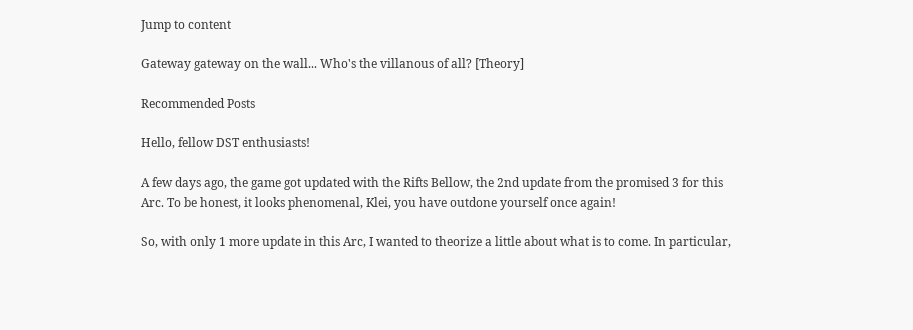Jump to content

Gateway gateway on the wall... Who's the villanous of all? [Theory]

Recommended Posts

Hello, fellow DST enthusiasts!

A few days ago, the game got updated with the Rifts Bellow, the 2nd update from the promised 3 for this Arc. To be honest, it looks phenomenal, Klei, you have outdone yourself once again!

So, with only 1 more update in this Arc, I wanted to theorize a little about what is to come. In particular,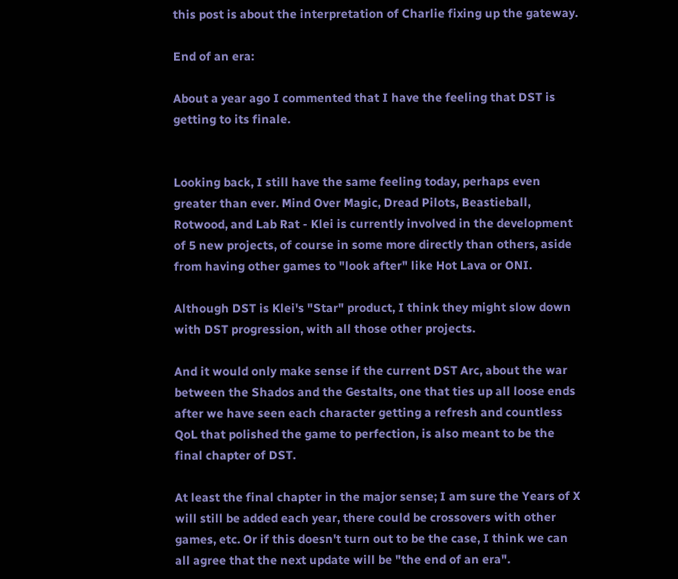this post is about the interpretation of Charlie fixing up the gateway.

End of an era:

About a year ago I commented that I have the feeling that DST is getting to its finale.


Looking back, I still have the same feeling today, perhaps even greater than ever. Mind Over Magic, Dread Pilots, Beastieball, Rotwood, and Lab Rat - Klei is currently involved in the development of 5 new projects, of course in some more directly than others, aside from having other games to "look after" like Hot Lava or ONI.

Although DST is Klei's "Star" product, I think they might slow down with DST progression, with all those other projects.

And it would only make sense if the current DST Arc, about the war between the Shados and the Gestalts, one that ties up all loose ends after we have seen each character getting a refresh and countless QoL that polished the game to perfection, is also meant to be the final chapter of DST.

At least the final chapter in the major sense; I am sure the Years of X will still be added each year, there could be crossovers with other games, etc. Or if this doesn't turn out to be the case, I think we can all agree that the next update will be "the end of an era".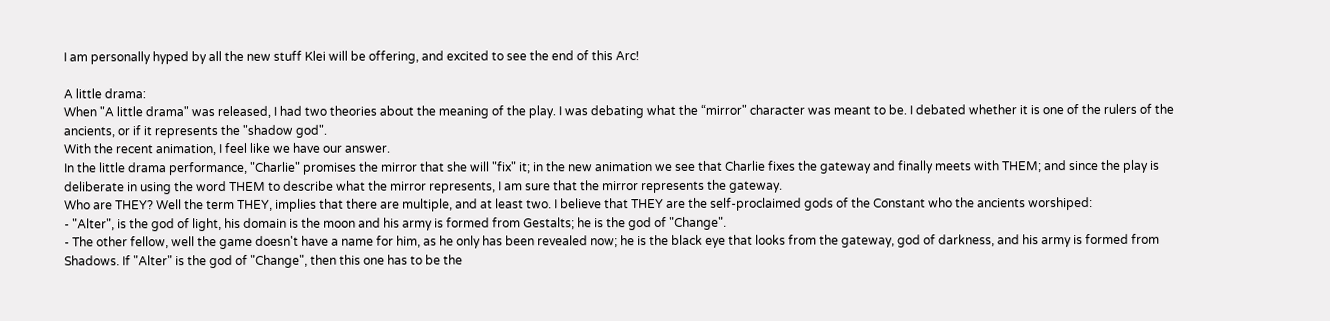I am personally hyped by all the new stuff Klei will be offering, and excited to see the end of this Arc!

A little drama:
When "A little drama" was released, I had two theories about the meaning of the play. I was debating what the “mirror" character was meant to be. I debated whether it is one of the rulers of the ancients, or if it represents the "shadow god".
With the recent animation, I feel like we have our answer.
In the little drama performance, "Charlie" promises the mirror that she will "fix" it; in the new animation we see that Charlie fixes the gateway and finally meets with THEM; and since the play is deliberate in using the word THEM to describe what the mirror represents, I am sure that the mirror represents the gateway.
Who are THEY? Well the term THEY, implies that there are multiple, and at least two. I believe that THEY are the self-proclaimed gods of the Constant who the ancients worshiped:
- "Alter", is the god of light, his domain is the moon and his army is formed from Gestalts; he is the god of "Change".
- The other fellow, well the game doesn't have a name for him, as he only has been revealed now; he is the black eye that looks from the gateway, god of darkness, and his army is formed from Shadows. If "Alter" is the god of "Change", then this one has to be the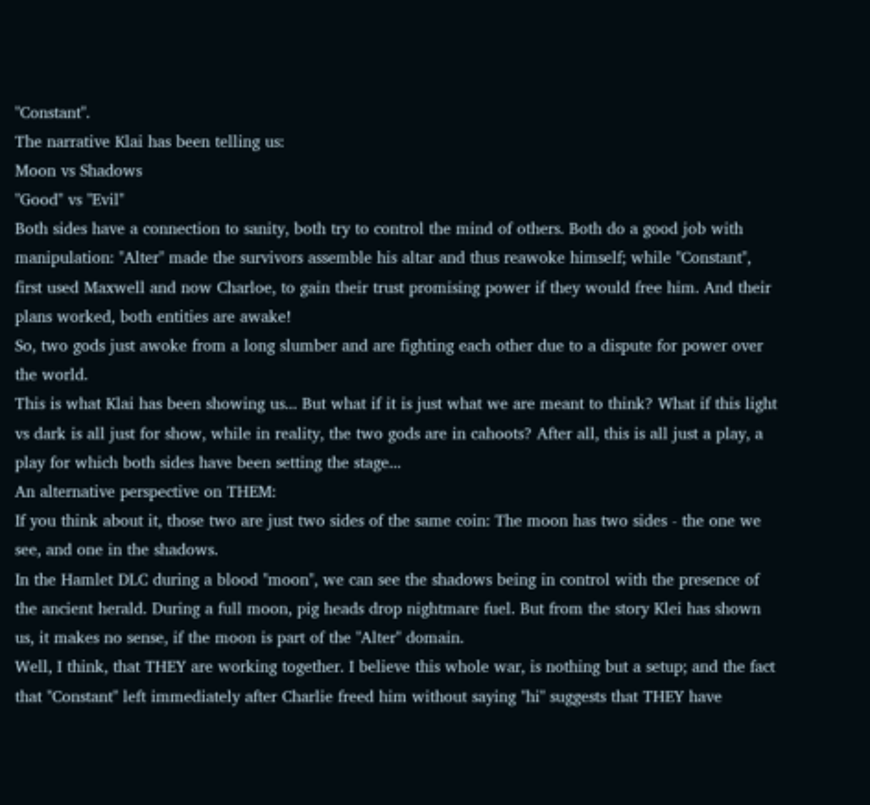"Constant".
The narrative Klai has been telling us:
Moon vs Shadows
"Good" vs "Evil"
Both sides have a connection to sanity, both try to control the mind of others. Both do a good job with manipulation: "Alter" made the survivors assemble his altar and thus reawoke himself; while "Constant", first used Maxwell and now Charloe, to gain their trust promising power if they would free him. And their plans worked, both entities are awake!
So, two gods just awoke from a long slumber and are fighting each other due to a dispute for power over the world.
This is what Klai has been showing us... But what if it is just what we are meant to think? What if this light vs dark is all just for show, while in reality, the two gods are in cahoots? After all, this is all just a play, a play for which both sides have been setting the stage...
An alternative perspective on THEM:
If you think about it, those two are just two sides of the same coin: The moon has two sides - the one we see, and one in the shadows.
In the Hamlet DLC during a blood "moon", we can see the shadows being in control with the presence of the ancient herald. During a full moon, pig heads drop nightmare fuel. But from the story Klei has shown us, it makes no sense, if the moon is part of the "Alter" domain.
Well, I think, that THEY are working together. I believe this whole war, is nothing but a setup; and the fact that "Constant" left immediately after Charlie freed him without saying "hi" suggests that THEY have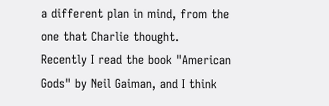a different plan in mind, from the one that Charlie thought.
Recently I read the book "American Gods" by Neil Gaiman, and I think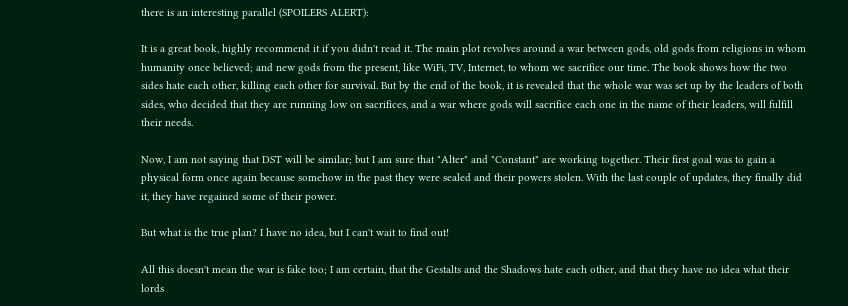there is an interesting parallel (SPOILERS ALERT):

It is a great book, highly recommend it if you didn't read it. The main plot revolves around a war between gods, old gods from religions in whom humanity once believed; and new gods from the present, like WiFi, TV, Internet, to whom we sacrifice our time. The book shows how the two sides hate each other, killing each other for survival. But by the end of the book, it is revealed that the whole war was set up by the leaders of both sides, who decided that they are running low on sacrifices, and a war where gods will sacrifice each one in the name of their leaders, will fulfill their needs.

Now, I am not saying that DST will be similar; but I am sure that "Alter" and "Constant" are working together. Their first goal was to gain a physical form once again because somehow in the past they were sealed and their powers stolen. With the last couple of updates, they finally did it, they have regained some of their power.

But what is the true plan? I have no idea, but I can't wait to find out!

All this doesn't mean the war is fake too; I am certain, that the Gestalts and the Shadows hate each other, and that they have no idea what their lords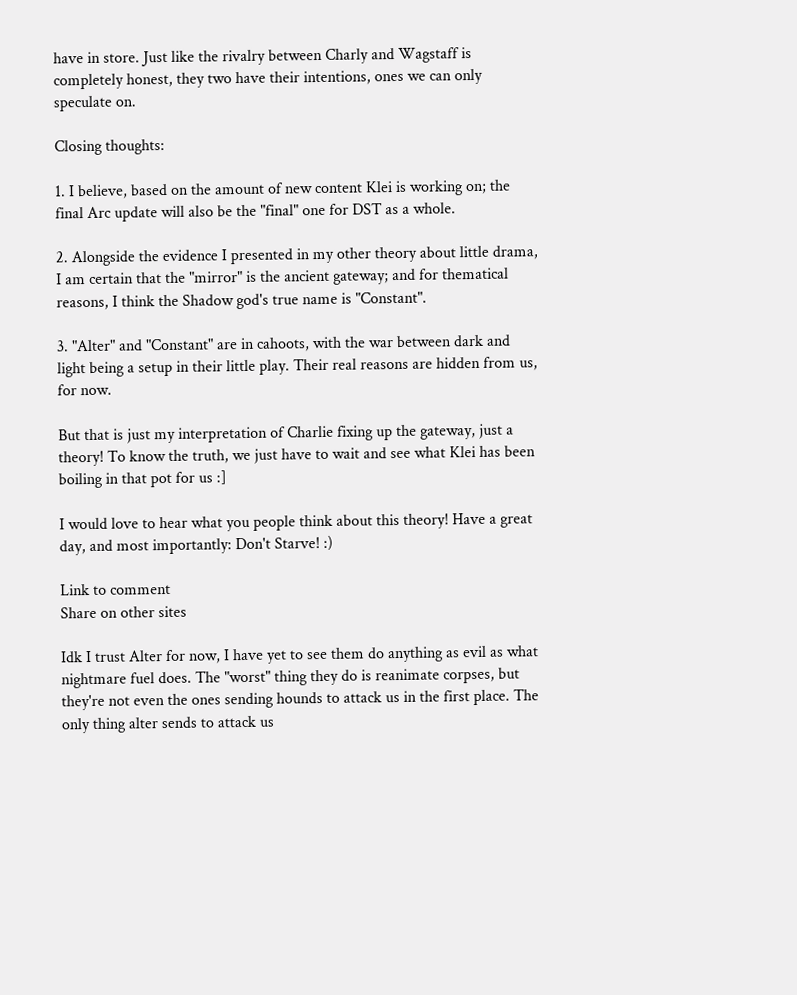have in store. Just like the rivalry between Charly and Wagstaff is completely honest, they two have their intentions, ones we can only speculate on.

Closing thoughts:

1. I believe, based on the amount of new content Klei is working on; the final Arc update will also be the "final" one for DST as a whole.

2. Alongside the evidence I presented in my other theory about little drama, I am certain that the "mirror" is the ancient gateway; and for thematical reasons, I think the Shadow god's true name is "Constant".

3. "Alter" and "Constant" are in cahoots, with the war between dark and light being a setup in their little play. Their real reasons are hidden from us, for now.

But that is just my interpretation of Charlie fixing up the gateway, just a theory! To know the truth, we just have to wait and see what Klei has been boiling in that pot for us :]

I would love to hear what you people think about this theory! Have a great day, and most importantly: Don't Starve! :)

Link to comment
Share on other sites

Idk I trust Alter for now, I have yet to see them do anything as evil as what nightmare fuel does. The "worst" thing they do is reanimate corpses, but they're not even the ones sending hounds to attack us in the first place. The only thing alter sends to attack us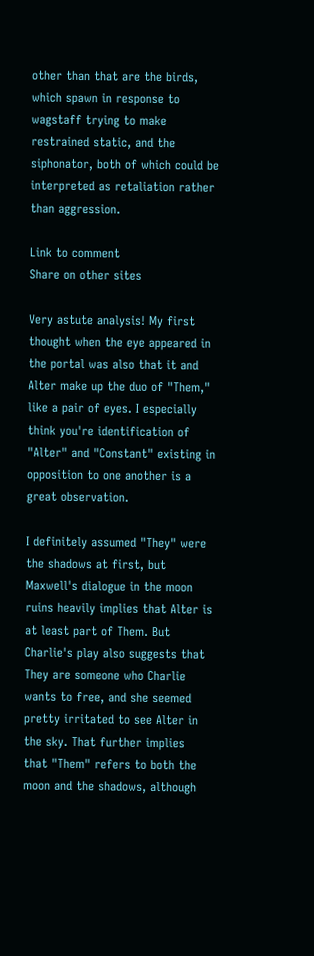other than that are the birds, which spawn in response to wagstaff trying to make restrained static, and the siphonator, both of which could be interpreted as retaliation rather than aggression.

Link to comment
Share on other sites

Very astute analysis! My first thought when the eye appeared in the portal was also that it and Alter make up the duo of "Them," like a pair of eyes. I especially think you're identification of "Alter" and "Constant" existing in opposition to one another is a great observation.

I definitely assumed "They" were the shadows at first, but Maxwell's dialogue in the moon ruins heavily implies that Alter is at least part of Them. But Charlie's play also suggests that They are someone who Charlie wants to free, and she seemed pretty irritated to see Alter in the sky. That further implies that "Them" refers to both the moon and the shadows, although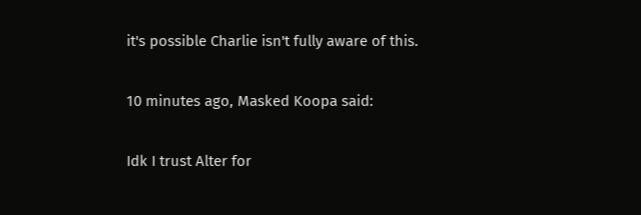it's possible Charlie isn't fully aware of this.

10 minutes ago, Masked Koopa said:

Idk I trust Alter for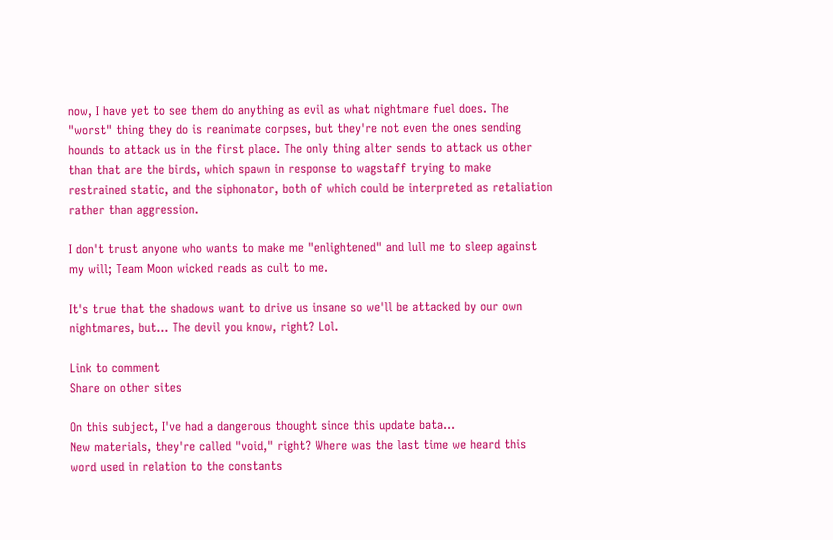now, I have yet to see them do anything as evil as what nightmare fuel does. The "worst" thing they do is reanimate corpses, but they're not even the ones sending hounds to attack us in the first place. The only thing alter sends to attack us other than that are the birds, which spawn in response to wagstaff trying to make restrained static, and the siphonator, both of which could be interpreted as retaliation rather than aggression.

I don't trust anyone who wants to make me "enlightened" and lull me to sleep against my will; Team Moon wicked reads as cult to me.

It's true that the shadows want to drive us insane so we'll be attacked by our own nightmares, but... The devil you know, right? Lol.

Link to comment
Share on other sites

On this subject, I've had a dangerous thought since this update bata...
New materials, they're called "void," right? Where was the last time we heard this word used in relation to the constants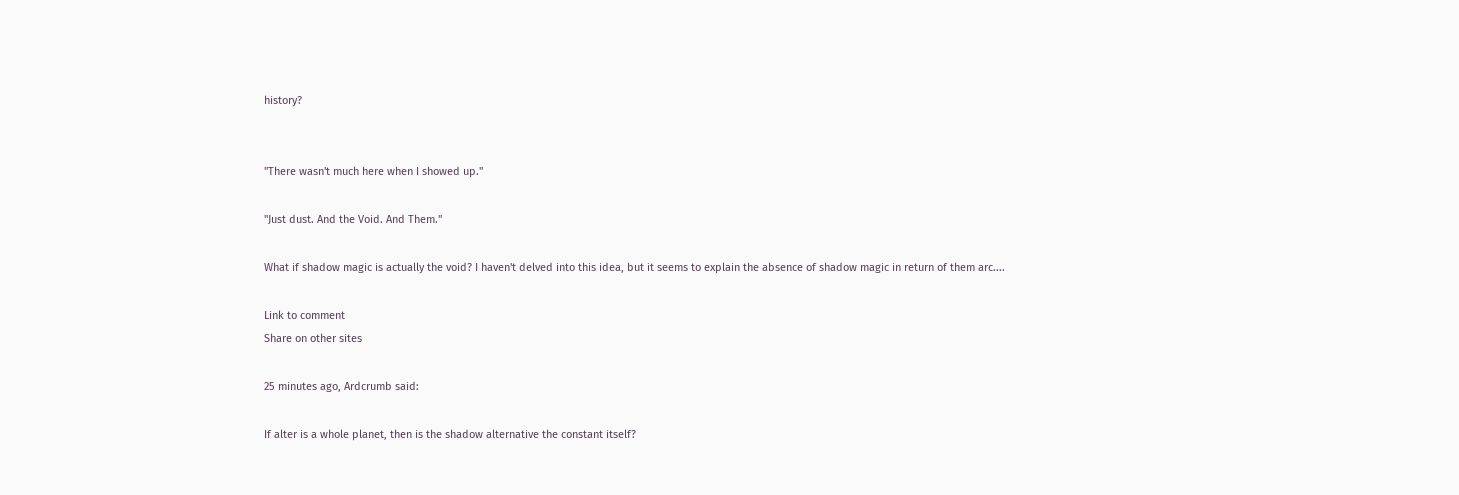history?


"There wasn't much here when I showed up."

"Just dust. And the Void. And Them."

What if shadow magic is actually the void? I haven't delved into this idea, but it seems to explain the absence of shadow magic in return of them arc....

Link to comment
Share on other sites

25 minutes ago, Ardcrumb said:

If alter is a whole planet, then is the shadow alternative the constant itself?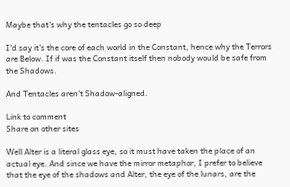Maybe that's why the tentacles go so deep

I'd say it's the core of each world in the Constant, hence why the Terrors are Below. If if was the Constant itself then nobody would be safe from the Shadows.

And Tentacles aren't Shadow-aligned.

Link to comment
Share on other sites

Well Alter is a literal glass eye, so it must have taken the place of an actual eye. And since we have the mirror metaphor, I prefer to believe that the eye of the shadows and Alter, the eye of the lunars, are the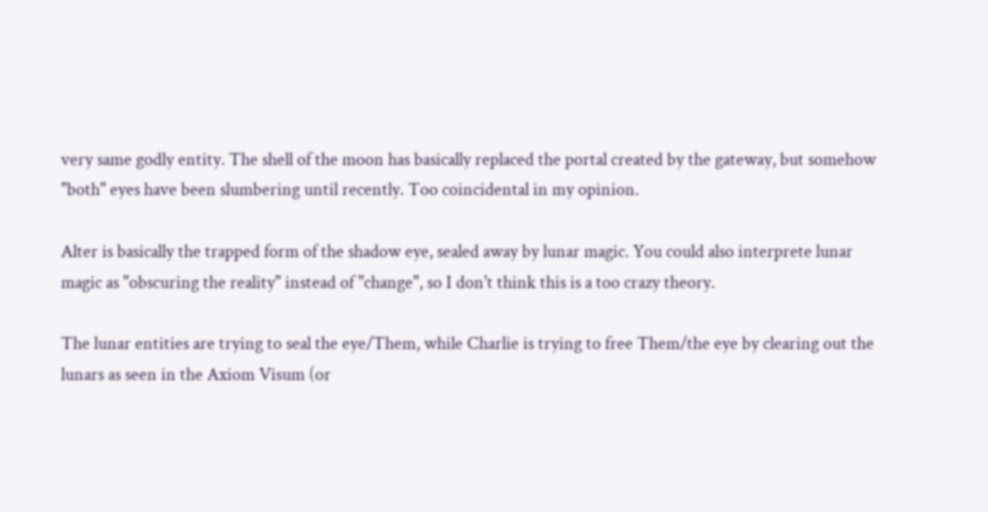very same godly entity. The shell of the moon has basically replaced the portal created by the gateway, but somehow "both" eyes have been slumbering until recently. Too coincidental in my opinion.

Alter is basically the trapped form of the shadow eye, sealed away by lunar magic. You could also interprete lunar magic as "obscuring the reality" instead of "change", so I don't think this is a too crazy theory.

The lunar entities are trying to seal the eye/Them, while Charlie is trying to free Them/the eye by clearing out the lunars as seen in the Axiom Visum (or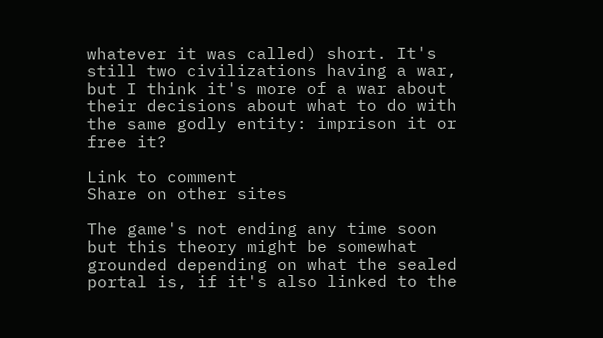whatever it was called) short. It's still two civilizations having a war, but I think it's more of a war about their decisions about what to do with the same godly entity: imprison it or free it?

Link to comment
Share on other sites

The game's not ending any time soon but this theory might be somewhat grounded depending on what the sealed portal is, if it's also linked to the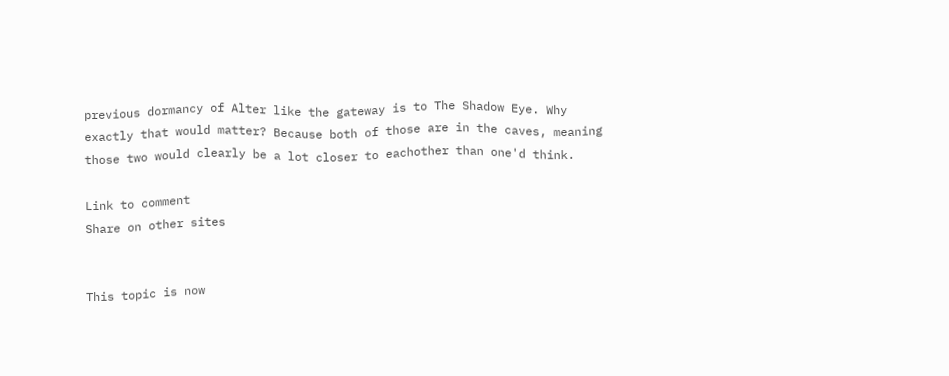previous dormancy of Alter like the gateway is to The Shadow Eye. Why exactly that would matter? Because both of those are in the caves, meaning those two would clearly be a lot closer to eachother than one'd think.

Link to comment
Share on other sites


This topic is now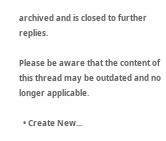archived and is closed to further replies.

Please be aware that the content of this thread may be outdated and no longer applicable.

  • Create New...